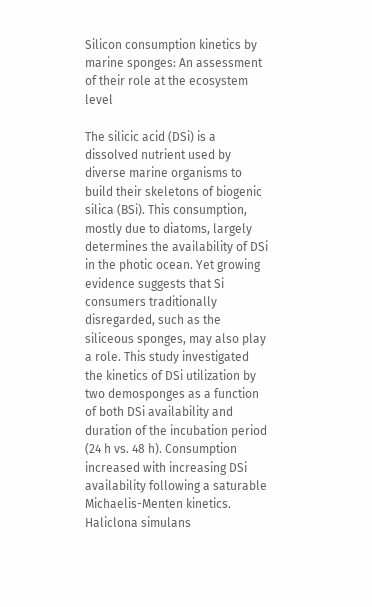Silicon consumption kinetics by marine sponges: An assessment of their role at the ecosystem level

The silicic acid (DSi) is a dissolved nutrient used by diverse marine organisms to build their skeletons of biogenic silica (BSi). This consumption, mostly due to diatoms, largely determines the availability of DSi in the photic ocean. Yet growing evidence suggests that Si consumers traditionally disregarded, such as the siliceous sponges, may also play a role. This study investigated the kinetics of DSi utilization by two demosponges as a function of both DSi availability and duration of the incubation period (24 h vs. 48 h). Consumption increased with increasing DSi availability following a saturable Michaelis-Menten kinetics. Haliclona simulans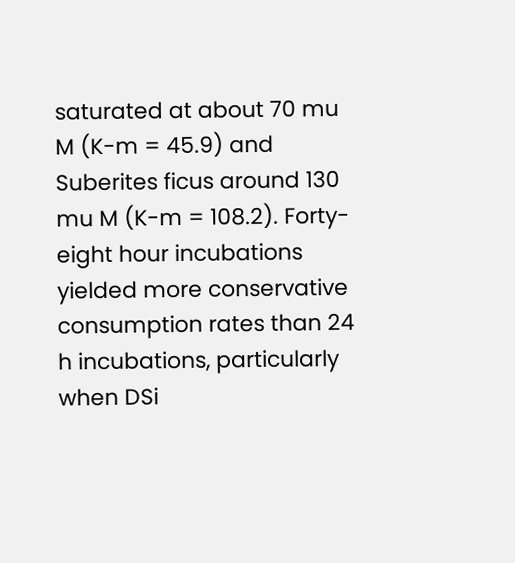saturated at about 70 mu M (K-m = 45.9) and Suberites ficus around 130 mu M (K-m = 108.2). Forty-eight hour incubations yielded more conservative consumption rates than 24 h incubations, particularly when DSi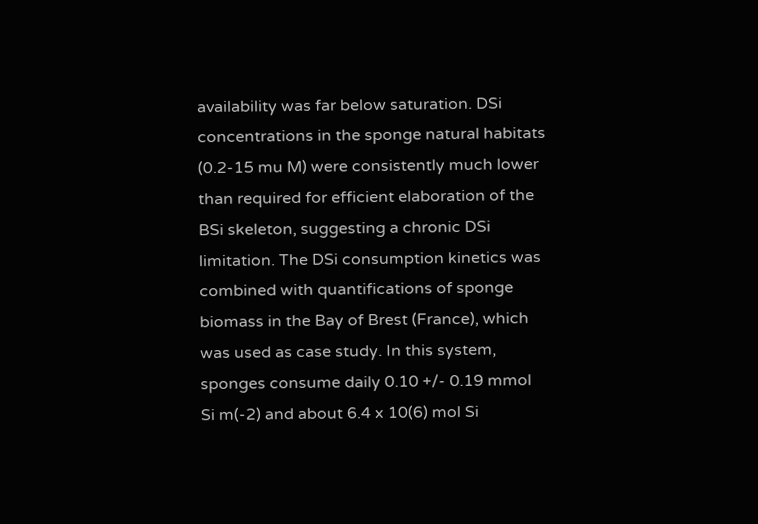availability was far below saturation. DSi concentrations in the sponge natural habitats (0.2-15 mu M) were consistently much lower than required for efficient elaboration of the BSi skeleton, suggesting a chronic DSi limitation. The DSi consumption kinetics was combined with quantifications of sponge biomass in the Bay of Brest (France), which was used as case study. In this system, sponges consume daily 0.10 +/- 0.19 mmol Si m(-2) and about 6.4 x 10(6) mol Si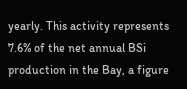yearly. This activity represents 7.6% of the net annual BSi production in the Bay, a figure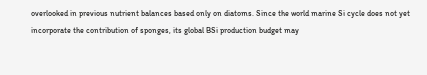overlooked in previous nutrient balances based only on diatoms. Since the world marine Si cycle does not yet incorporate the contribution of sponges, its global BSi production budget may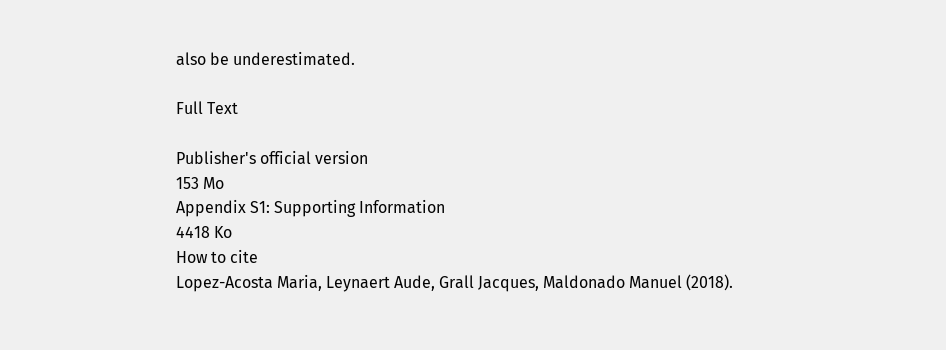also be underestimated.

Full Text

Publisher's official version
153 Mo
Appendix S1: Supporting Information
4418 Ko
How to cite
Lopez-Acosta Maria, Leynaert Aude, Grall Jacques, Maldonado Manuel (2018).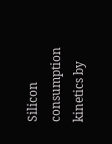Silicon consumption kinetics by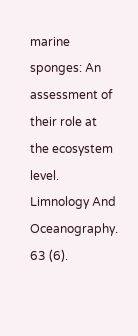marine sponges: An assessment of their role at the ecosystem level. Limnology And Oceanography. 63 (6).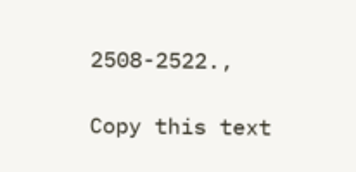2508-2522.,

Copy this text